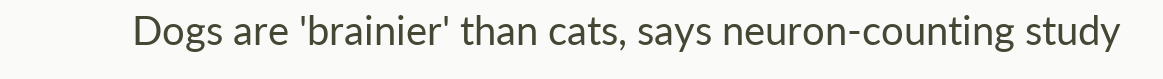Dogs are 'brainier' than cats, says neuron-counting study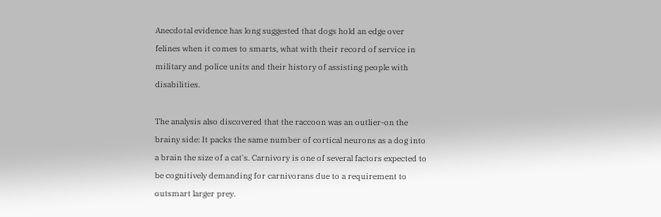Anecdotal evidence has long suggested that dogs hold an edge over felines when it comes to smarts, what with their record of service in military and police units and their history of assisting people with disabilities.

The analysis also discovered that the raccoon was an outlier-on the brainy side: It packs the same number of cortical neurons as a dog into a brain the size of a cat's. Carnivory is one of several factors expected to be cognitively demanding for carnivorans due to a requirement to outsmart larger prey.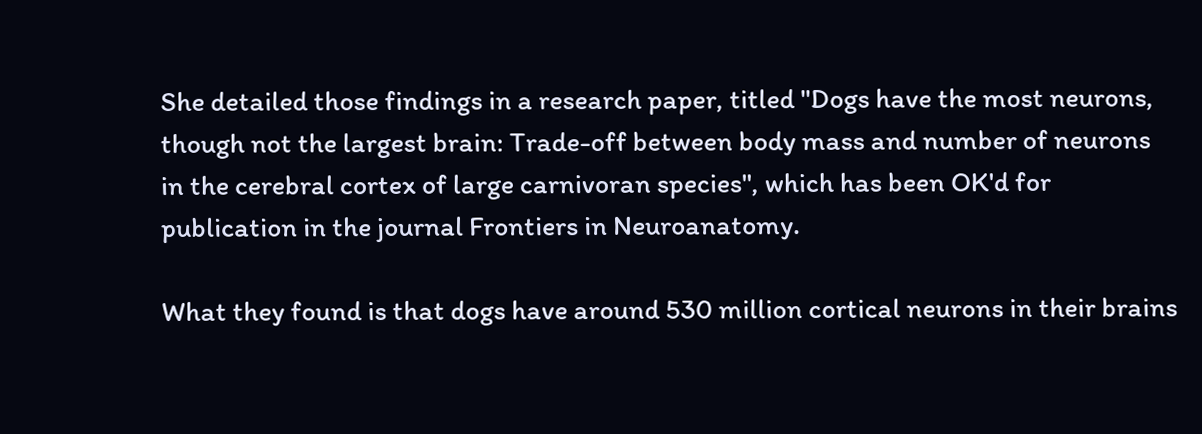She detailed those findings in a research paper, titled "Dogs have the most neurons, though not the largest brain: Trade-off between body mass and number of neurons in the cerebral cortex of large carnivoran species", which has been OK'd for publication in the journal Frontiers in Neuroanatomy.

What they found is that dogs have around 530 million cortical neurons in their brains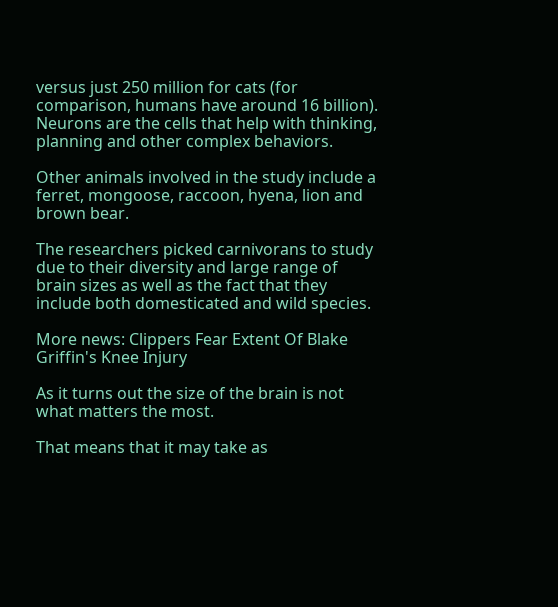versus just 250 million for cats (for comparison, humans have around 16 billion). Neurons are the cells that help with thinking, planning and other complex behaviors.

Other animals involved in the study include a ferret, mongoose, raccoon, hyena, lion and brown bear.

The researchers picked carnivorans to study due to their diversity and large range of brain sizes as well as the fact that they include both domesticated and wild species.

More news: Clippers Fear Extent Of Blake Griffin's Knee Injury

As it turns out the size of the brain is not what matters the most.

That means that it may take as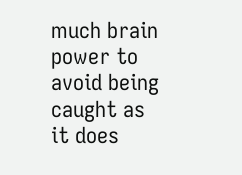much brain power to avoid being caught as it does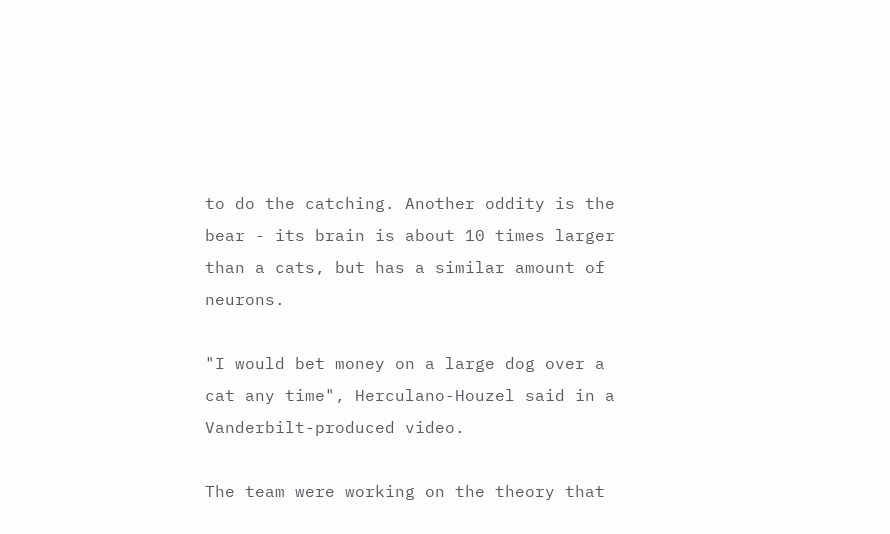to do the catching. Another oddity is the bear - its brain is about 10 times larger than a cats, but has a similar amount of neurons.

"I would bet money on a large dog over a cat any time", Herculano-Houzel said in a Vanderbilt-produced video.

The team were working on the theory that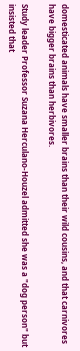domesticated animals have smaller brains than their wild cousins, and that carnivores have bigger brains than herbivores.

Study leader Professor Suzana Herculano-Houzel admitted she was a "dog person" but insisted that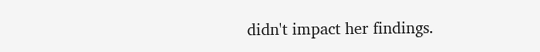didn't impact her findings.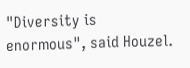"Diversity is enormous", said Houzel.